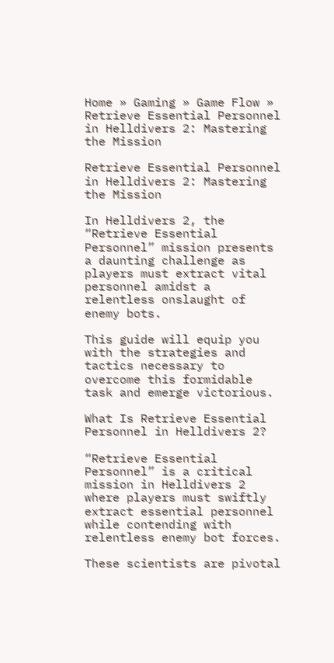Home » Gaming » Game Flow » Retrieve Essential Personnel in Helldivers 2: Mastering the Mission

Retrieve Essential Personnel in Helldivers 2: Mastering the Mission

In Helldivers 2, the “Retrieve Essential Personnel” mission presents a daunting challenge as players must extract vital personnel amidst a relentless onslaught of enemy bots.

This guide will equip you with the strategies and tactics necessary to overcome this formidable task and emerge victorious.

What Is Retrieve Essential Personnel in Helldivers 2?

“Retrieve Essential Personnel” is a critical mission in Helldivers 2 where players must swiftly extract essential personnel while contending with relentless enemy bot forces.

These scientists are pivotal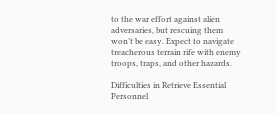to the war effort against alien adversaries, but rescuing them won’t be easy. Expect to navigate treacherous terrain rife with enemy troops, traps, and other hazards.

Difficulties in Retrieve Essential Personnel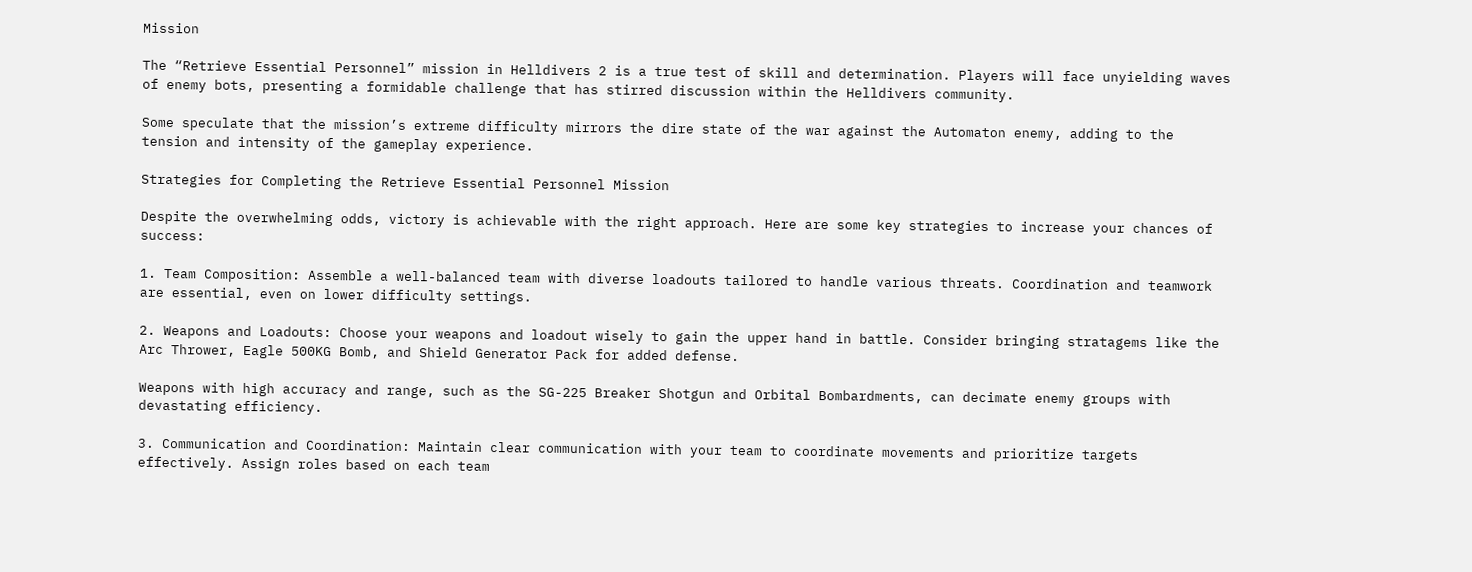Mission

The “Retrieve Essential Personnel” mission in Helldivers 2 is a true test of skill and determination. Players will face unyielding waves of enemy bots, presenting a formidable challenge that has stirred discussion within the Helldivers community.

Some speculate that the mission’s extreme difficulty mirrors the dire state of the war against the Automaton enemy, adding to the tension and intensity of the gameplay experience.

Strategies for Completing the Retrieve Essential Personnel Mission

Despite the overwhelming odds, victory is achievable with the right approach. Here are some key strategies to increase your chances of success:

1. Team Composition: Assemble a well-balanced team with diverse loadouts tailored to handle various threats. Coordination and teamwork are essential, even on lower difficulty settings.

2. Weapons and Loadouts: Choose your weapons and loadout wisely to gain the upper hand in battle. Consider bringing stratagems like the Arc Thrower, Eagle 500KG Bomb, and Shield Generator Pack for added defense.

Weapons with high accuracy and range, such as the SG-225 Breaker Shotgun and Orbital Bombardments, can decimate enemy groups with devastating efficiency.

3. Communication and Coordination: Maintain clear communication with your team to coordinate movements and prioritize targets effectively. Assign roles based on each team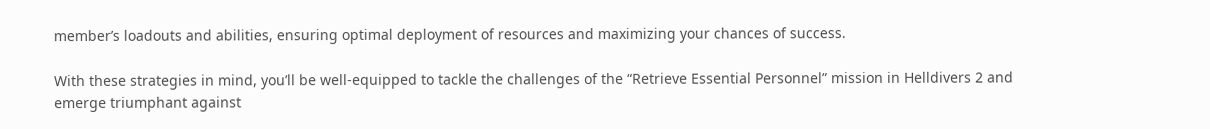member’s loadouts and abilities, ensuring optimal deployment of resources and maximizing your chances of success.

With these strategies in mind, you’ll be well-equipped to tackle the challenges of the “Retrieve Essential Personnel” mission in Helldivers 2 and emerge triumphant against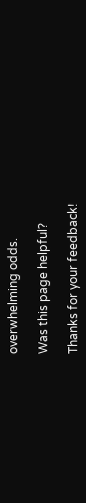overwhelming odds.

Was this page helpful?

Thanks for your feedback!